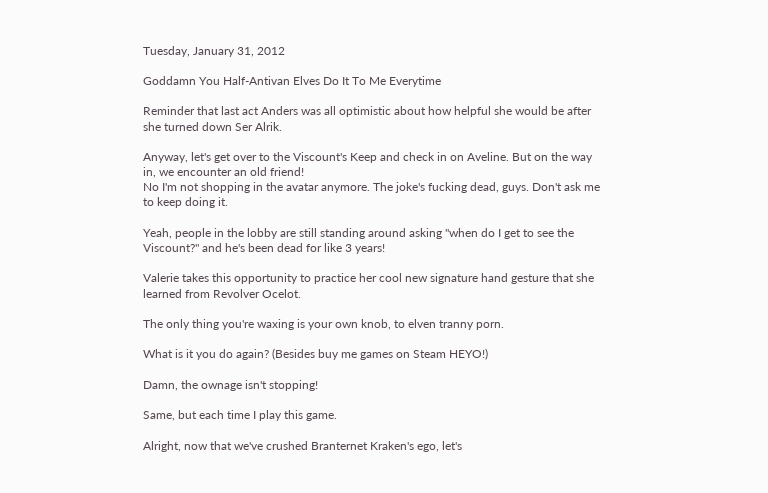Tuesday, January 31, 2012

Goddamn You Half-Antivan Elves Do It To Me Everytime

Reminder that last act Anders was all optimistic about how helpful she would be after she turned down Ser Alrik.

Anyway, let's get over to the Viscount's Keep and check in on Aveline. But on the way in, we encounter an old friend!
No I'm not shopping in the avatar anymore. The joke's fucking dead, guys. Don't ask me to keep doing it.

Yeah, people in the lobby are still standing around asking "when do I get to see the Viscount?" and he's been dead for like 3 years!

Valerie takes this opportunity to practice her cool new signature hand gesture that she learned from Revolver Ocelot.

The only thing you're waxing is your own knob, to elven tranny porn.

What is it you do again? (Besides buy me games on Steam HEYO!)

Damn, the ownage isn't stopping!

Same, but each time I play this game.

Alright, now that we've crushed Branternet Kraken's ego, let's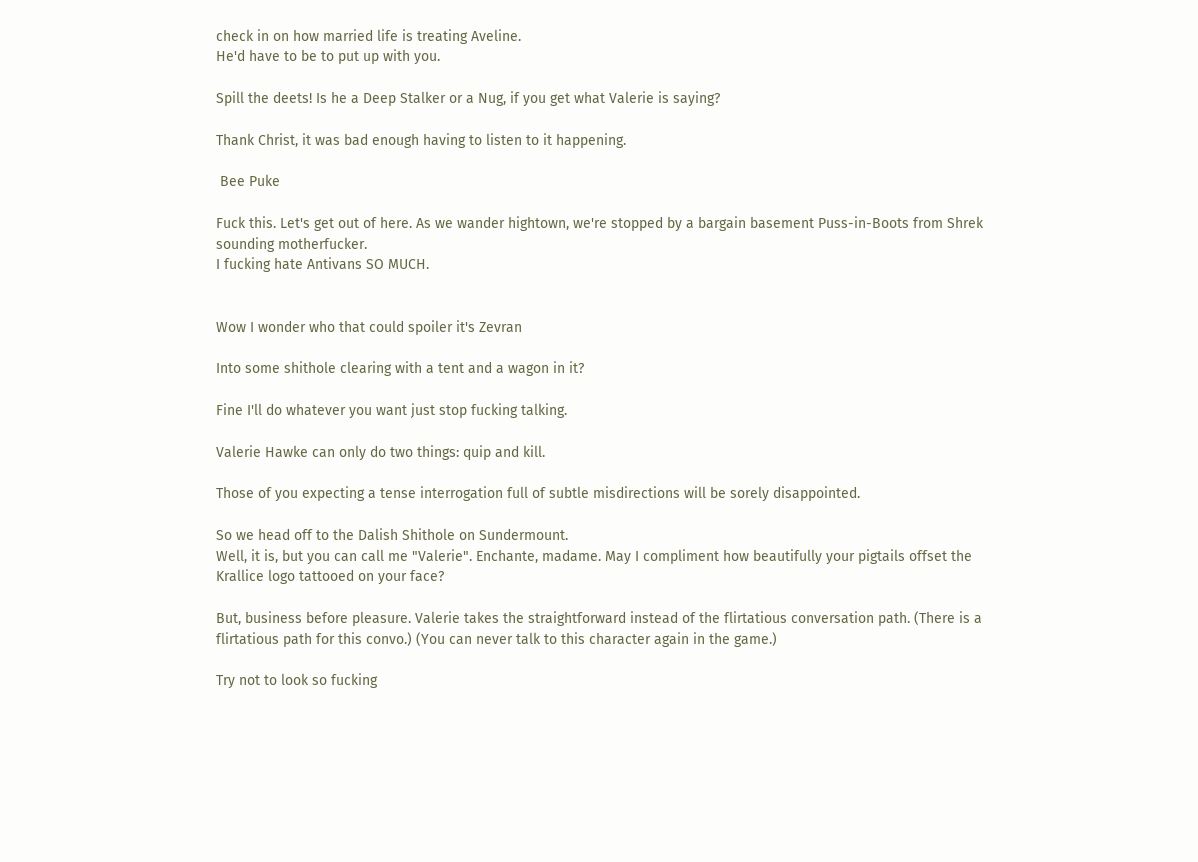check in on how married life is treating Aveline.
He'd have to be to put up with you.

Spill the deets! Is he a Deep Stalker or a Nug, if you get what Valerie is saying?

Thank Christ, it was bad enough having to listen to it happening.

 Bee Puke

Fuck this. Let's get out of here. As we wander hightown, we're stopped by a bargain basement Puss-in-Boots from Shrek sounding motherfucker.
I fucking hate Antivans SO MUCH.


Wow I wonder who that could spoiler it's Zevran

Into some shithole clearing with a tent and a wagon in it?

Fine I'll do whatever you want just stop fucking talking.

Valerie Hawke can only do two things: quip and kill.

Those of you expecting a tense interrogation full of subtle misdirections will be sorely disappointed.

So we head off to the Dalish Shithole on Sundermount.
Well, it is, but you can call me "Valerie". Enchante, madame. May I compliment how beautifully your pigtails offset the Krallice logo tattooed on your face?

But, business before pleasure. Valerie takes the straightforward instead of the flirtatious conversation path. (There is a flirtatious path for this convo.) (You can never talk to this character again in the game.)

Try not to look so fucking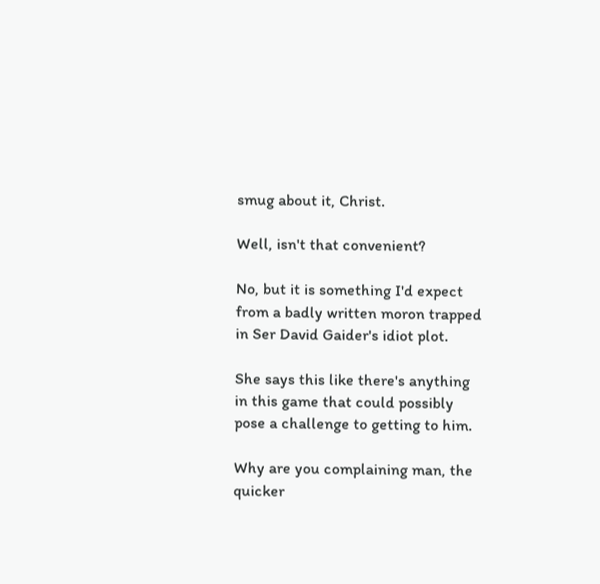smug about it, Christ.

Well, isn't that convenient?

No, but it is something I'd expect from a badly written moron trapped in Ser David Gaider's idiot plot.

She says this like there's anything in this game that could possibly pose a challenge to getting to him.

Why are you complaining man, the quicker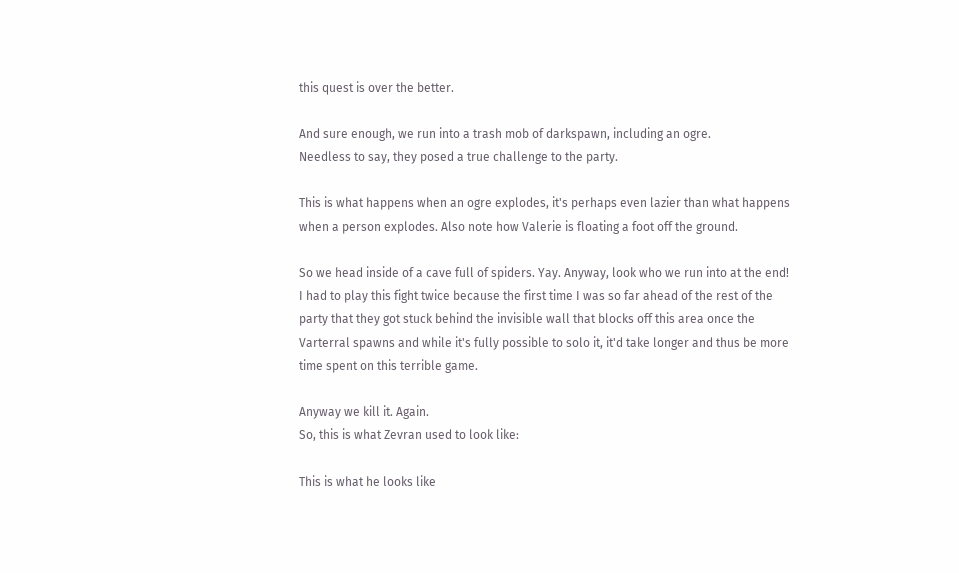this quest is over the better.

And sure enough, we run into a trash mob of darkspawn, including an ogre.
Needless to say, they posed a true challenge to the party.

This is what happens when an ogre explodes, it's perhaps even lazier than what happens when a person explodes. Also note how Valerie is floating a foot off the ground.

So we head inside of a cave full of spiders. Yay. Anyway, look who we run into at the end!
I had to play this fight twice because the first time I was so far ahead of the rest of the party that they got stuck behind the invisible wall that blocks off this area once the Varterral spawns and while it's fully possible to solo it, it'd take longer and thus be more time spent on this terrible game.

Anyway we kill it. Again.
So, this is what Zevran used to look like:

This is what he looks like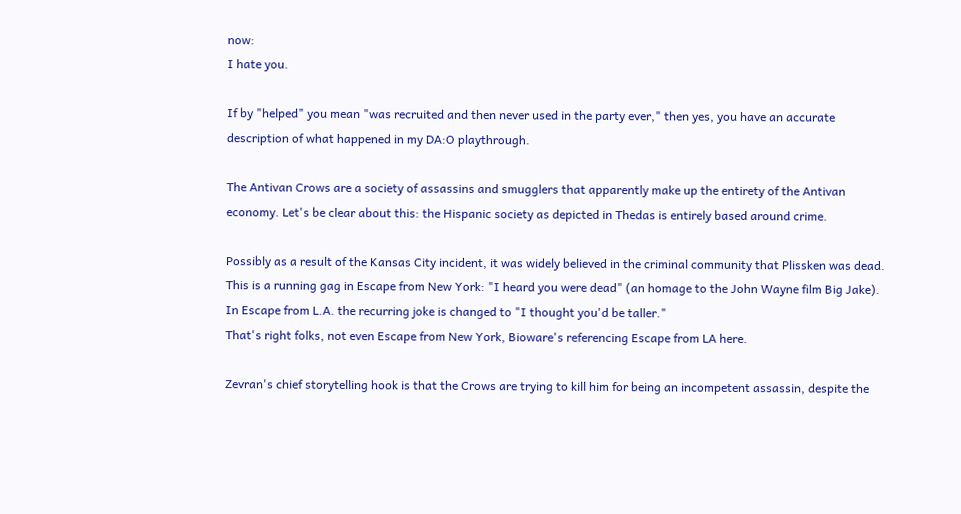now:
I hate you.

If by "helped" you mean "was recruited and then never used in the party ever," then yes, you have an accurate description of what happened in my DA:O playthrough.

The Antivan Crows are a society of assassins and smugglers that apparently make up the entirety of the Antivan economy. Let's be clear about this: the Hispanic society as depicted in Thedas is entirely based around crime.

Possibly as a result of the Kansas City incident, it was widely believed in the criminal community that Plissken was dead. This is a running gag in Escape from New York: "I heard you were dead" (an homage to the John Wayne film Big Jake). In Escape from L.A. the recurring joke is changed to "I thought you'd be taller."
That's right folks, not even Escape from New York, Bioware's referencing Escape from LA here.

Zevran's chief storytelling hook is that the Crows are trying to kill him for being an incompetent assassin, despite the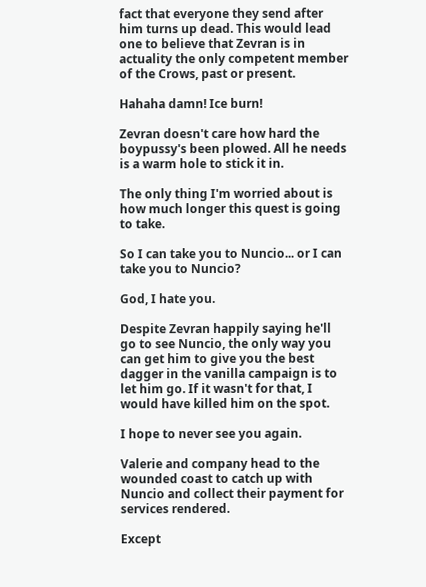fact that everyone they send after him turns up dead. This would lead one to believe that Zevran is in actuality the only competent member of the Crows, past or present.

Hahaha damn! Ice burn!

Zevran doesn't care how hard the boypussy's been plowed. All he needs is a warm hole to stick it in.

The only thing I'm worried about is how much longer this quest is going to take.

So I can take you to Nuncio... or I can take you to Nuncio?

God, I hate you.

Despite Zevran happily saying he'll go to see Nuncio, the only way you can get him to give you the best dagger in the vanilla campaign is to let him go. If it wasn't for that, I would have killed him on the spot.

I hope to never see you again.

Valerie and company head to the wounded coast to catch up with Nuncio and collect their payment for services rendered.

Except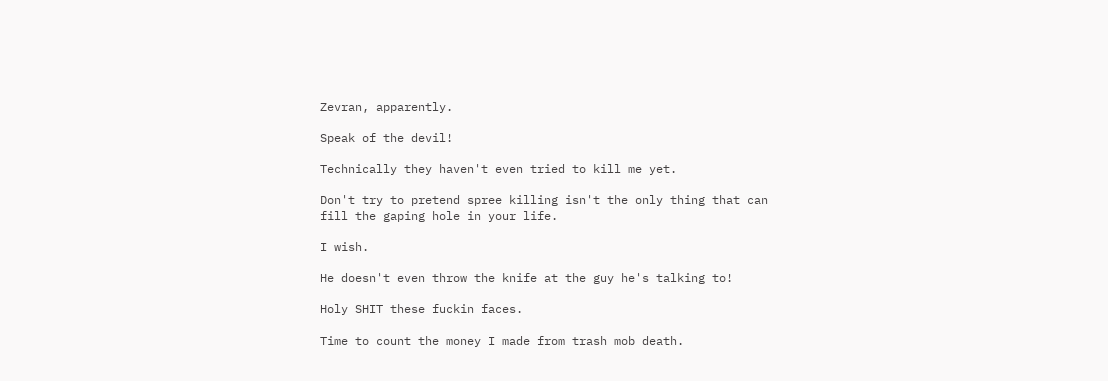Zevran, apparently.

Speak of the devil!

Technically they haven't even tried to kill me yet.

Don't try to pretend spree killing isn't the only thing that can fill the gaping hole in your life.

I wish.

He doesn't even throw the knife at the guy he's talking to!

Holy SHIT these fuckin faces.

Time to count the money I made from trash mob death.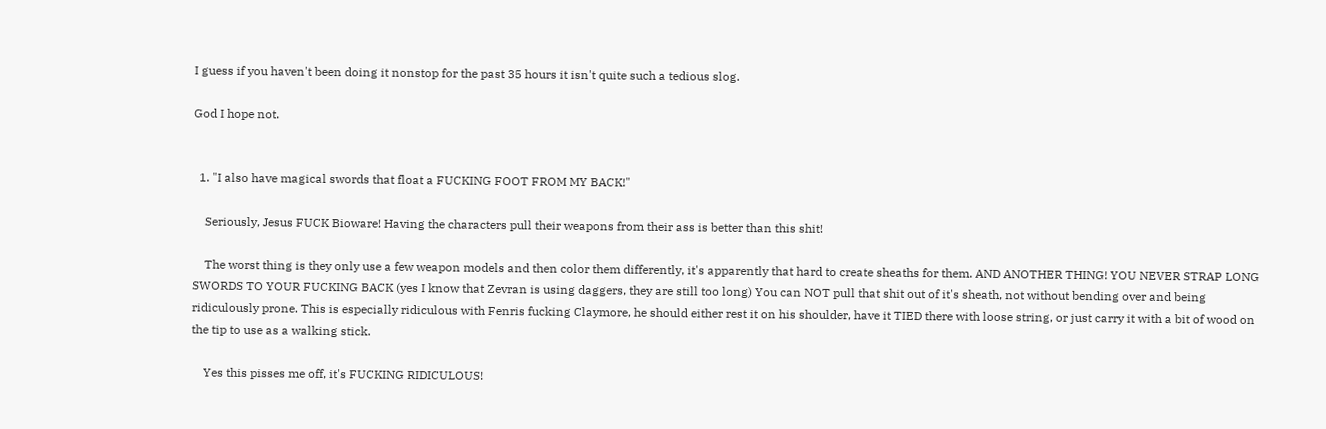I guess if you haven't been doing it nonstop for the past 35 hours it isn't quite such a tedious slog.

God I hope not.


  1. "I also have magical swords that float a FUCKING FOOT FROM MY BACK!"

    Seriously, Jesus FUCK Bioware! Having the characters pull their weapons from their ass is better than this shit!

    The worst thing is they only use a few weapon models and then color them differently, it's apparently that hard to create sheaths for them. AND ANOTHER THING! YOU NEVER STRAP LONG SWORDS TO YOUR FUCKING BACK (yes I know that Zevran is using daggers, they are still too long) You can NOT pull that shit out of it's sheath, not without bending over and being ridiculously prone. This is especially ridiculous with Fenris fucking Claymore, he should either rest it on his shoulder, have it TIED there with loose string, or just carry it with a bit of wood on the tip to use as a walking stick.

    Yes this pisses me off, it's FUCKING RIDICULOUS!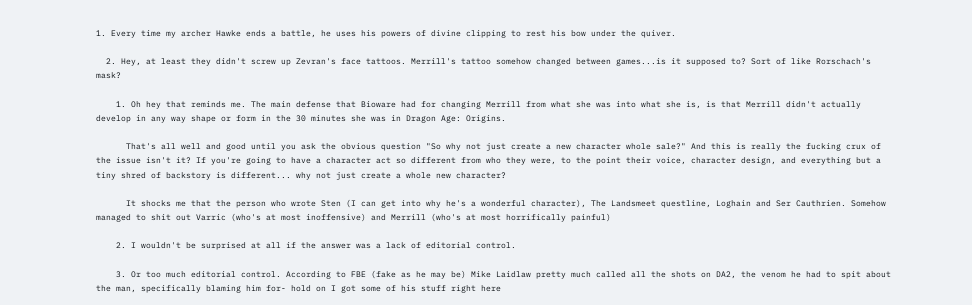1. Every time my archer Hawke ends a battle, he uses his powers of divine clipping to rest his bow under the quiver.

  2. Hey, at least they didn't screw up Zevran's face tattoos. Merrill's tattoo somehow changed between games...is it supposed to? Sort of like Rorschach's mask?

    1. Oh hey that reminds me. The main defense that Bioware had for changing Merrill from what she was into what she is, is that Merrill didn't actually develop in any way shape or form in the 30 minutes she was in Dragon Age: Origins.

      That's all well and good until you ask the obvious question "So why not just create a new character whole sale?" And this is really the fucking crux of the issue isn't it? If you're going to have a character act so different from who they were, to the point their voice, character design, and everything but a tiny shred of backstory is different... why not just create a whole new character?

      It shocks me that the person who wrote Sten (I can get into why he's a wonderful character), The Landsmeet questline, Loghain and Ser Cauthrien. Somehow managed to shit out Varric (who's at most inoffensive) and Merrill (who's at most horrifically painful)

    2. I wouldn't be surprised at all if the answer was a lack of editorial control.

    3. Or too much editorial control. According to FBE (fake as he may be) Mike Laidlaw pretty much called all the shots on DA2, the venom he had to spit about the man, specifically blaming him for- hold on I got some of his stuff right here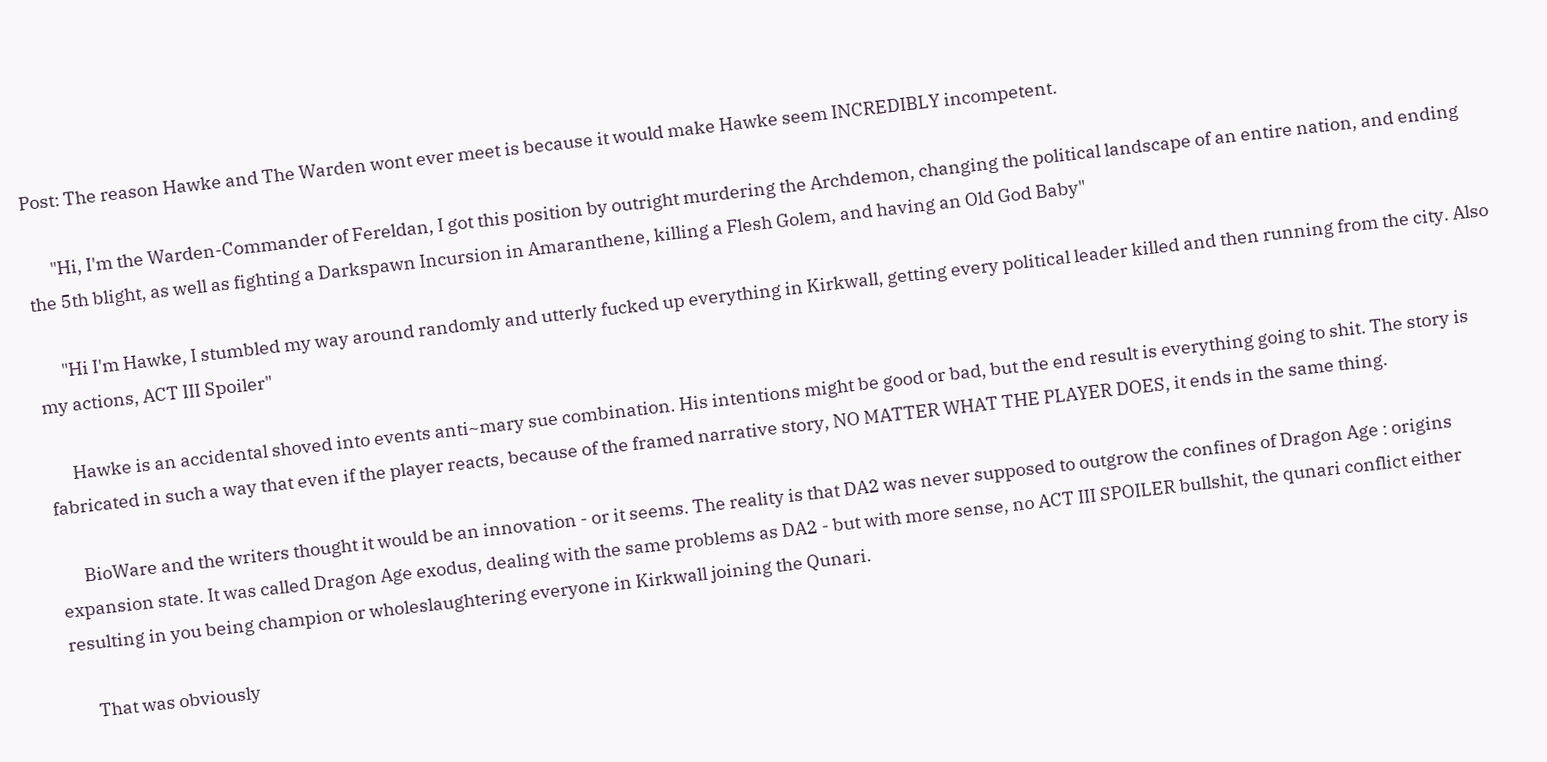Post: The reason Hawke and The Warden wont ever meet is because it would make Hawke seem INCREDIBLY incompetent.

      "Hi, I'm the Warden-Commander of Fereldan, I got this position by outright murdering the Archdemon, changing the political landscape of an entire nation, and ending the 5th blight, as well as fighting a Darkspawn Incursion in Amaranthene, killing a Flesh Golem, and having an Old God Baby"

      "Hi I'm Hawke, I stumbled my way around randomly and utterly fucked up everything in Kirkwall, getting every political leader killed and then running from the city. Also my actions, ACT III Spoiler"

      Hawke is an accidental shoved into events anti~mary sue combination. His intentions might be good or bad, but the end result is everything going to shit. The story is fabricated in such a way that even if the player reacts, because of the framed narrative story, NO MATTER WHAT THE PLAYER DOES, it ends in the same thing.

      BioWare and the writers thought it would be an innovation - or it seems. The reality is that DA2 was never supposed to outgrow the confines of Dragon Age : origins expansion state. It was called Dragon Age exodus, dealing with the same problems as DA2 - but with more sense, no ACT III SPOILER bullshit, the qunari conflict either resulting in you being champion or wholeslaughtering everyone in Kirkwall joining the Qunari.

      That was obviously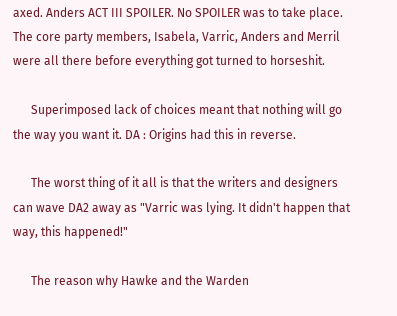axed. Anders ACT III SPOILER. No SPOILER was to take place. The core party members, Isabela, Varric, Anders and Merril were all there before everything got turned to horseshit.

      Superimposed lack of choices meant that nothing will go the way you want it. DA : Origins had this in reverse.

      The worst thing of it all is that the writers and designers can wave DA2 away as "Varric was lying. It didn't happen that way, this happened!"

      The reason why Hawke and the Warden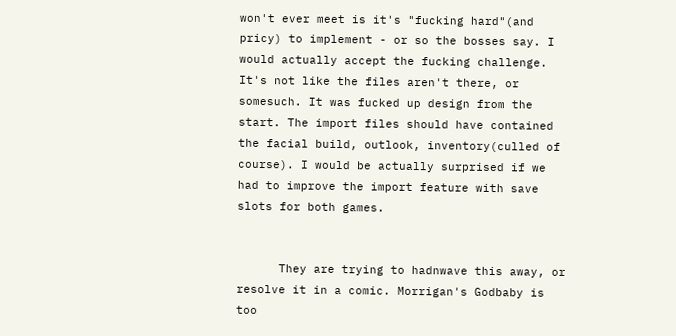won't ever meet is it's "fucking hard"(and pricy) to implement - or so the bosses say. I would actually accept the fucking challenge. It's not like the files aren't there, or somesuch. It was fucked up design from the start. The import files should have contained the facial build, outlook, inventory(culled of course). I would be actually surprised if we had to improve the import feature with save slots for both games.


      They are trying to hadnwave this away, or resolve it in a comic. Morrigan's Godbaby is too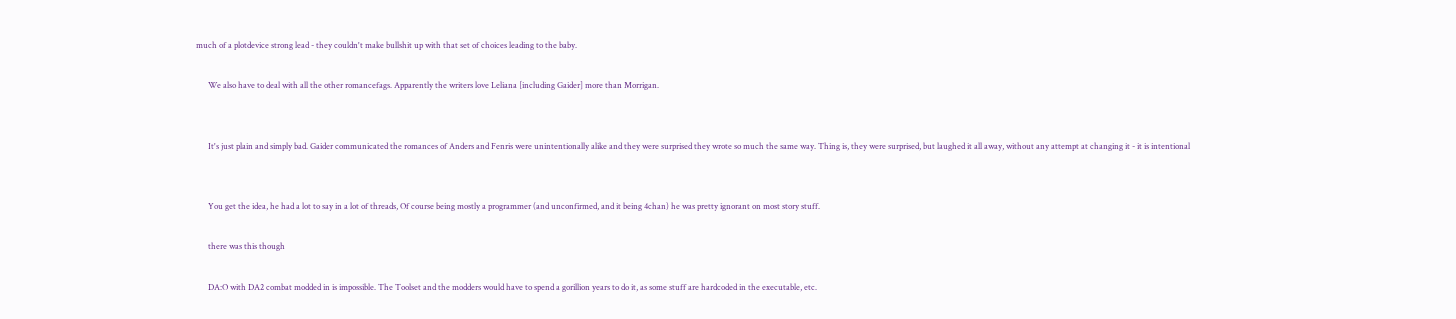much of a plotdevice strong lead - they couldn't make bullshit up with that set of choices leading to the baby.

      We also have to deal with all the other romancefags. Apparently the writers love Leliana [including Gaider] more than Morrigan.


      It's just plain and simply bad. Gaider communicated the romances of Anders and Fenris were unintentionally alike and they were surprised they wrote so much the same way. Thing is, they were surprised, but laughed it all away, without any attempt at changing it - it is intentional


      You get the idea, he had a lot to say in a lot of threads, Of course being mostly a programmer (and unconfirmed, and it being 4chan) he was pretty ignorant on most story stuff.

      there was this though

      DA:O with DA2 combat modded in is impossible. The Toolset and the modders would have to spend a gorillion years to do it, as some stuff are hardcoded in the executable, etc.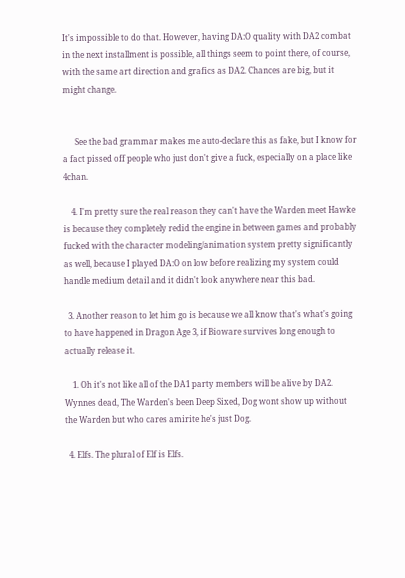It's impossible to do that. However, having DA:O quality with DA2 combat in the next installment is possible, all things seem to point there, of course, with the same art direction and grafics as DA2. Chances are big, but it might change.


      See the bad grammar makes me auto-declare this as fake, but I know for a fact pissed off people who just don't give a fuck, especially on a place like 4chan.

    4. I'm pretty sure the real reason they can't have the Warden meet Hawke is because they completely redid the engine in between games and probably fucked with the character modeling/animation system pretty significantly as well, because I played DA:O on low before realizing my system could handle medium detail and it didn't look anywhere near this bad.

  3. Another reason to let him go is because we all know that's what's going to have happened in Dragon Age 3, if Bioware survives long enough to actually release it.

    1. Oh it's not like all of the DA1 party members will be alive by DA2. Wynnes dead, The Warden's been Deep Sixed, Dog wont show up without the Warden but who cares amirite he's just Dog.

  4. Elfs. The plural of Elf is Elfs.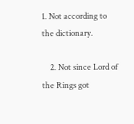1. Not according to the dictionary.

    2. Not since Lord of the Rings got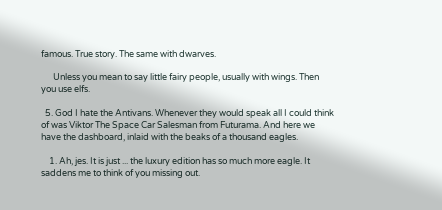famous. True story. The same with dwarves.

      Unless you mean to say little fairy people, usually with wings. Then you use elfs.

  5. God I hate the Antivans. Whenever they would speak all I could think of was Viktor The Space Car Salesman from Futurama. And here we have the dashboard, inlaid with the beaks of a thousand eagles.

    1. Ah, jes. It is just ... the luxury edition has so much more eagle. It saddens me to think of you missing out.